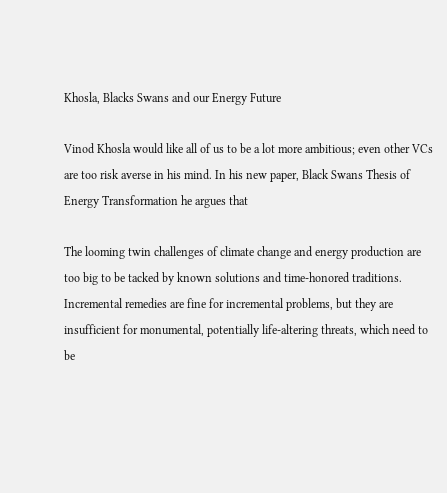Khosla, Blacks Swans and our Energy Future

Vinod Khosla would like all of us to be a lot more ambitious; even other VCs are too risk averse in his mind. In his new paper, Black Swans Thesis of Energy Transformation he argues that

The looming twin challenges of climate change and energy production are too big to be tacked by known solutions and time-honored traditions. Incremental remedies are fine for incremental problems, but they are insufficient for monumental, potentially life-altering threats, which need to be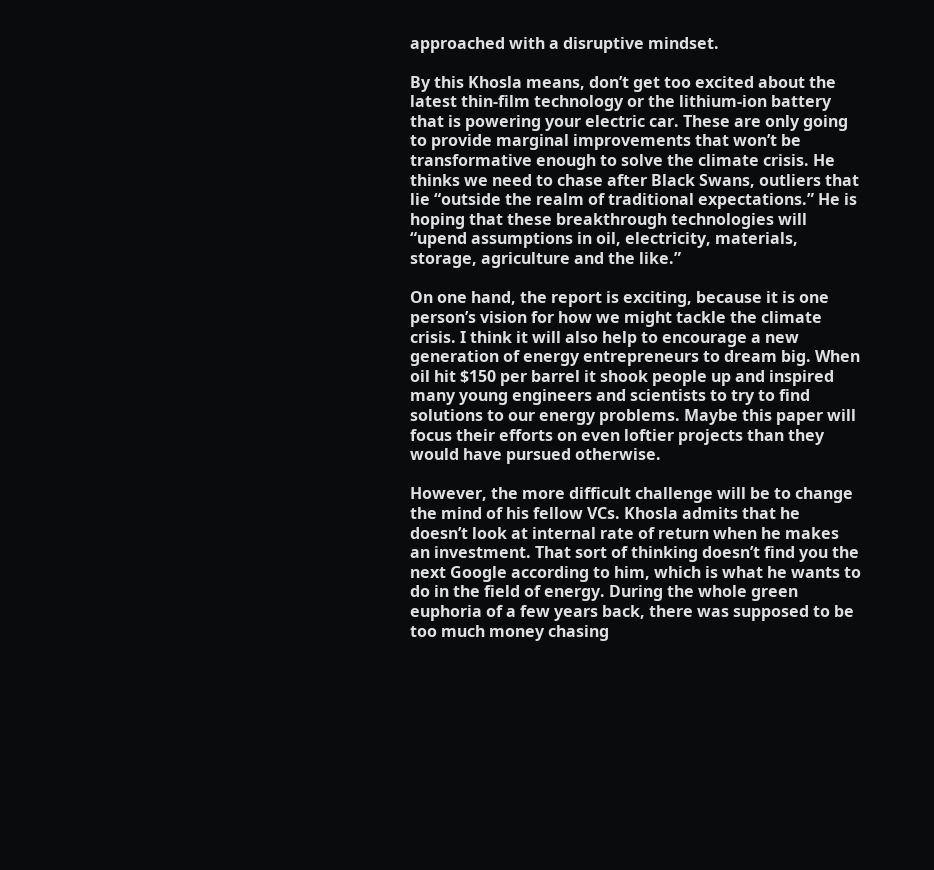approached with a disruptive mindset.

By this Khosla means, don’t get too excited about the latest thin-film technology or the lithium-ion battery that is powering your electric car. These are only going to provide marginal improvements that won’t be transformative enough to solve the climate crisis. He thinks we need to chase after Black Swans, outliers that lie “outside the realm of traditional expectations.” He is hoping that these breakthrough technologies will  “upend assumptions in oil, electricity, materials, storage, agriculture and the like.”

On one hand, the report is exciting, because it is one person’s vision for how we might tackle the climate crisis. I think it will also help to encourage a new generation of energy entrepreneurs to dream big. When oil hit $150 per barrel it shook people up and inspired many young engineers and scientists to try to find solutions to our energy problems. Maybe this paper will focus their efforts on even loftier projects than they would have pursued otherwise.

However, the more difficult challenge will be to change the mind of his fellow VCs. Khosla admits that he doesn’t look at internal rate of return when he makes an investment. That sort of thinking doesn’t find you the next Google according to him, which is what he wants to do in the field of energy. During the whole green euphoria of a few years back, there was supposed to be too much money chasing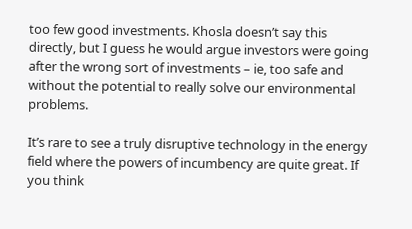too few good investments. Khosla doesn’t say this directly, but I guess he would argue investors were going after the wrong sort of investments – ie, too safe and without the potential to really solve our environmental problems.

It’s rare to see a truly disruptive technology in the energy field where the powers of incumbency are quite great. If you think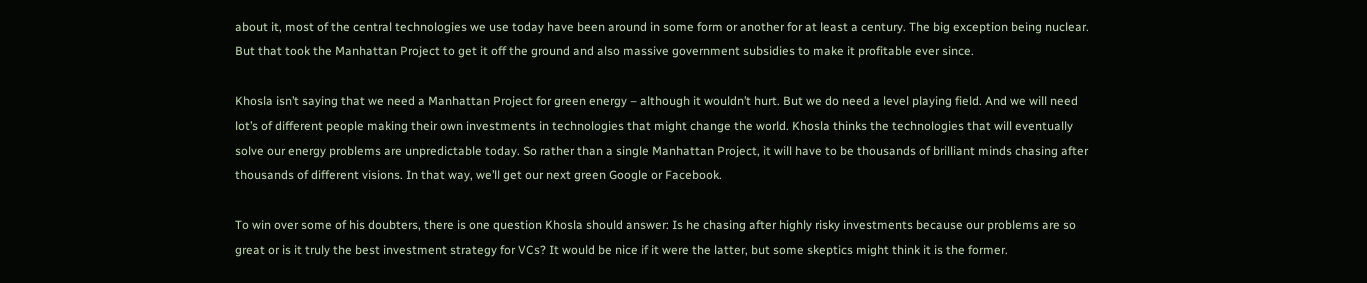about it, most of the central technologies we use today have been around in some form or another for at least a century. The big exception being nuclear. But that took the Manhattan Project to get it off the ground and also massive government subsidies to make it profitable ever since.

Khosla isn’t saying that we need a Manhattan Project for green energy – although it wouldn’t hurt. But we do need a level playing field. And we will need lot’s of different people making their own investments in technologies that might change the world. Khosla thinks the technologies that will eventually solve our energy problems are unpredictable today. So rather than a single Manhattan Project, it will have to be thousands of brilliant minds chasing after thousands of different visions. In that way, we’ll get our next green Google or Facebook.

To win over some of his doubters, there is one question Khosla should answer: Is he chasing after highly risky investments because our problems are so great or is it truly the best investment strategy for VCs? It would be nice if it were the latter, but some skeptics might think it is the former.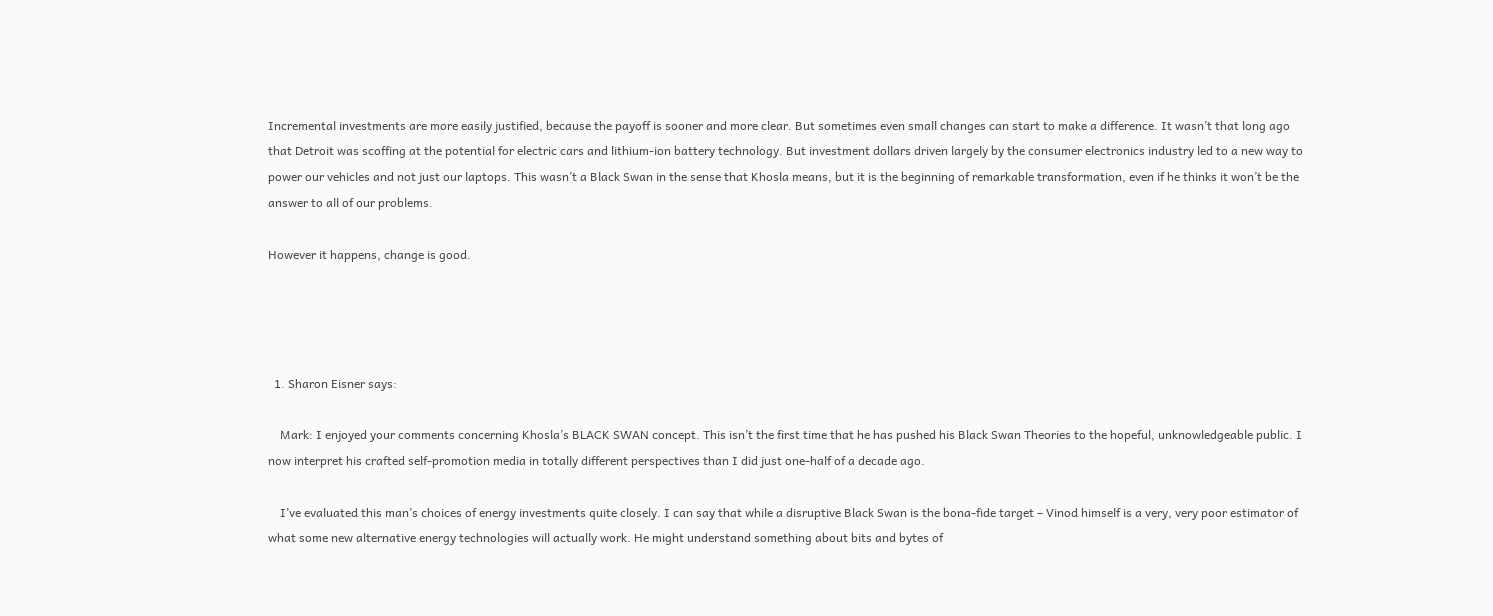Incremental investments are more easily justified, because the payoff is sooner and more clear. But sometimes even small changes can start to make a difference. It wasn’t that long ago that Detroit was scoffing at the potential for electric cars and lithium-ion battery technology. But investment dollars driven largely by the consumer electronics industry led to a new way to power our vehicles and not just our laptops. This wasn’t a Black Swan in the sense that Khosla means, but it is the beginning of remarkable transformation, even if he thinks it won’t be the answer to all of our problems.

However it happens, change is good.




  1. Sharon Eisner says:

    Mark: I enjoyed your comments concerning Khosla’s BLACK SWAN concept. This isn’t the first time that he has pushed his Black Swan Theories to the hopeful, unknowledgeable public. I now interpret his crafted self-promotion media in totally different perspectives than I did just one-half of a decade ago.

    I’ve evaluated this man’s choices of energy investments quite closely. I can say that while a disruptive Black Swan is the bona-fide target – Vinod himself is a very, very poor estimator of what some new alternative energy technologies will actually work. He might understand something about bits and bytes of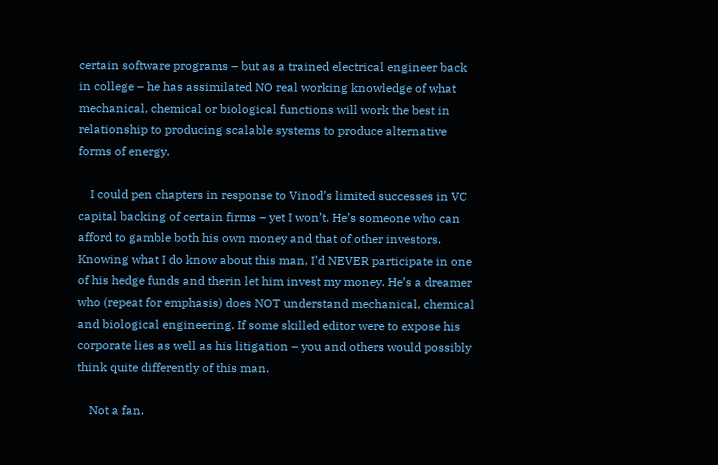certain software programs – but as a trained electrical engineer back in college – he has assimilated NO real working knowledge of what mechanical, chemical or biological functions will work the best in relationship to producing scalable systems to produce alternative forms of energy.

    I could pen chapters in response to Vinod’s limited successes in VC capital backing of certain firms – yet I won’t. He’s someone who can afford to gamble both his own money and that of other investors. Knowing what I do know about this man, I’d NEVER participate in one of his hedge funds and therin let him invest my money. He’s a dreamer who (repeat for emphasis) does NOT understand mechanical, chemical and biological engineering. If some skilled editor were to expose his corporate lies as well as his litigation – you and others would possibly think quite differently of this man.

    Not a fan.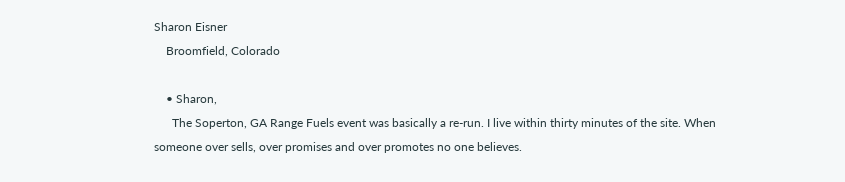Sharon Eisner
    Broomfield, Colorado

    • Sharon,
      The Soperton, GA Range Fuels event was basically a re-run. I live within thirty minutes of the site. When someone over sells, over promises and over promotes no one believes.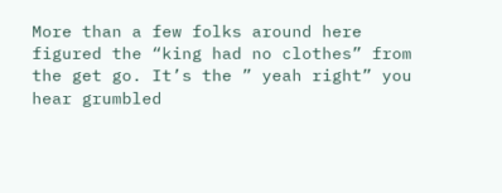More than a few folks around here figured the “king had no clothes” from the get go. It’s the ” yeah right” you hear grumbled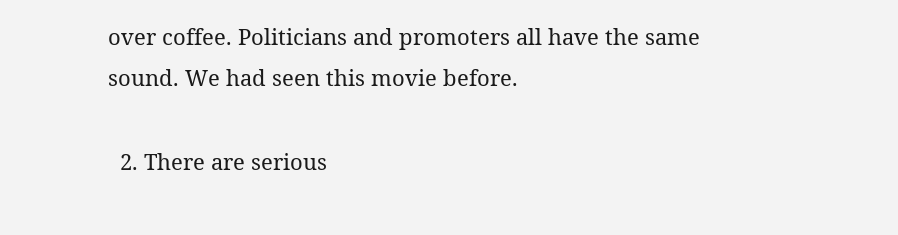over coffee. Politicians and promoters all have the same sound. We had seen this movie before.

  2. There are serious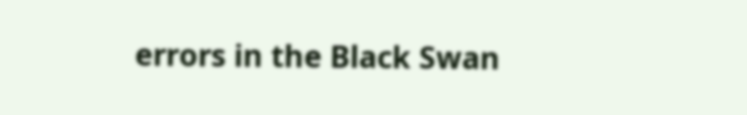errors in the Black Swan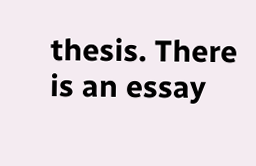thesis. There is an essay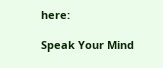here:

Speak Your Mind